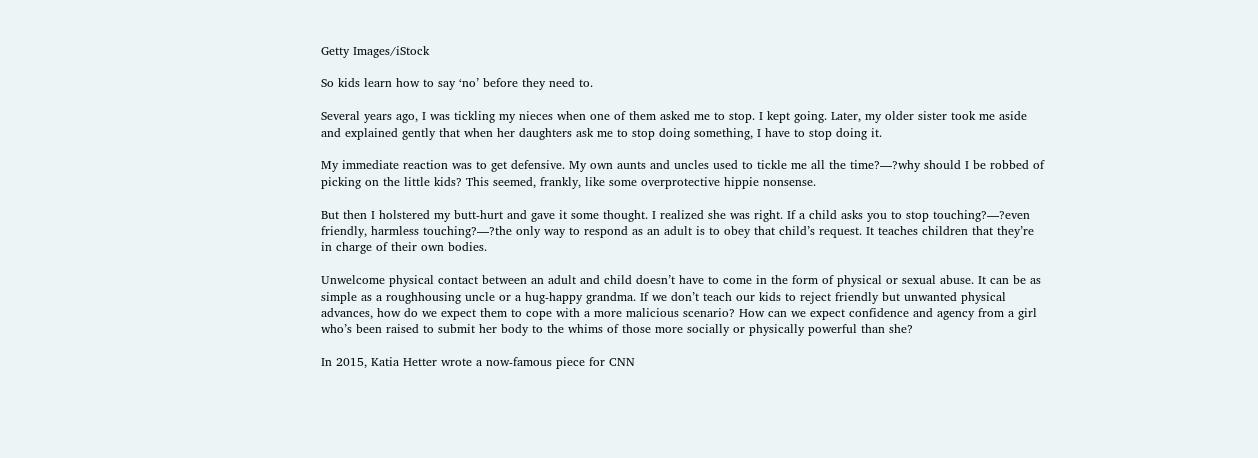Getty Images/iStock

So kids learn how to say ‘no’ before they need to.

Several years ago, I was tickling my nieces when one of them asked me to stop. I kept going. Later, my older sister took me aside and explained gently that when her daughters ask me to stop doing something, I have to stop doing it.

My immediate reaction was to get defensive. My own aunts and uncles used to tickle me all the time?—?why should I be robbed of picking on the little kids? This seemed, frankly, like some overprotective hippie nonsense.

But then I holstered my butt-hurt and gave it some thought. I realized she was right. If a child asks you to stop touching?—?even friendly, harmless touching?—?the only way to respond as an adult is to obey that child’s request. It teaches children that they’re in charge of their own bodies.

Unwelcome physical contact between an adult and child doesn’t have to come in the form of physical or sexual abuse. It can be as simple as a roughhousing uncle or a hug-happy grandma. If we don’t teach our kids to reject friendly but unwanted physical advances, how do we expect them to cope with a more malicious scenario? How can we expect confidence and agency from a girl who’s been raised to submit her body to the whims of those more socially or physically powerful than she?

In 2015, Katia Hetter wrote a now-famous piece for CNN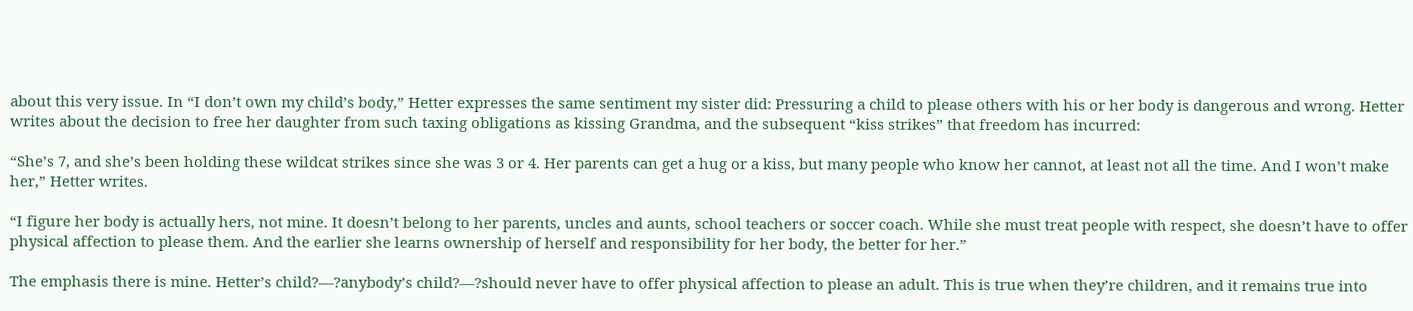about this very issue. In “I don’t own my child’s body,” Hetter expresses the same sentiment my sister did: Pressuring a child to please others with his or her body is dangerous and wrong. Hetter writes about the decision to free her daughter from such taxing obligations as kissing Grandma, and the subsequent “kiss strikes” that freedom has incurred:

“She’s 7, and she’s been holding these wildcat strikes since she was 3 or 4. Her parents can get a hug or a kiss, but many people who know her cannot, at least not all the time. And I won’t make her,” Hetter writes.

“I figure her body is actually hers, not mine. It doesn’t belong to her parents, uncles and aunts, school teachers or soccer coach. While she must treat people with respect, she doesn’t have to offer physical affection to please them. And the earlier she learns ownership of herself and responsibility for her body, the better for her.”

The emphasis there is mine. Hetter’s child?—?anybody’s child?—?should never have to offer physical affection to please an adult. This is true when they’re children, and it remains true into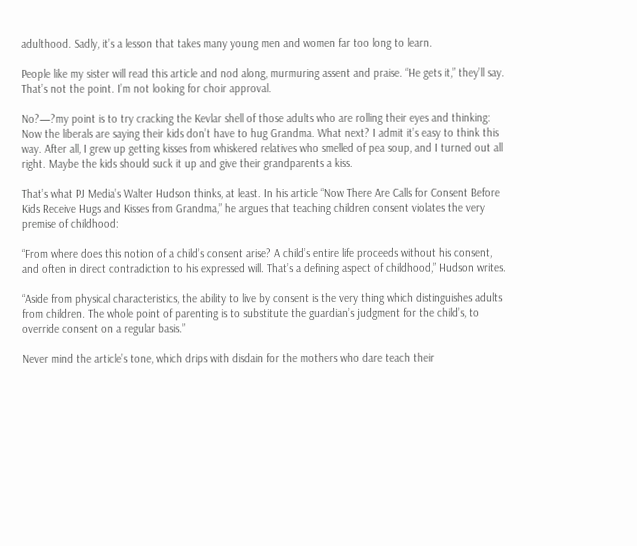adulthood. Sadly, it’s a lesson that takes many young men and women far too long to learn.

People like my sister will read this article and nod along, murmuring assent and praise. “He gets it,” they’ll say. That’s not the point. I’m not looking for choir approval.

No?—?my point is to try cracking the Kevlar shell of those adults who are rolling their eyes and thinking: Now the liberals are saying their kids don’t have to hug Grandma. What next? I admit it’s easy to think this way. After all, I grew up getting kisses from whiskered relatives who smelled of pea soup, and I turned out all right. Maybe the kids should suck it up and give their grandparents a kiss.

That’s what PJ Media’s Walter Hudson thinks, at least. In his article “Now There Are Calls for Consent Before Kids Receive Hugs and Kisses from Grandma,” he argues that teaching children consent violates the very premise of childhood:

“From where does this notion of a child’s consent arise? A child’s entire life proceeds without his consent, and often in direct contradiction to his expressed will. That’s a defining aspect of childhood,” Hudson writes.

“Aside from physical characteristics, the ability to live by consent is the very thing which distinguishes adults from children. The whole point of parenting is to substitute the guardian’s judgment for the child’s, to override consent on a regular basis.”

Never mind the article’s tone, which drips with disdain for the mothers who dare teach their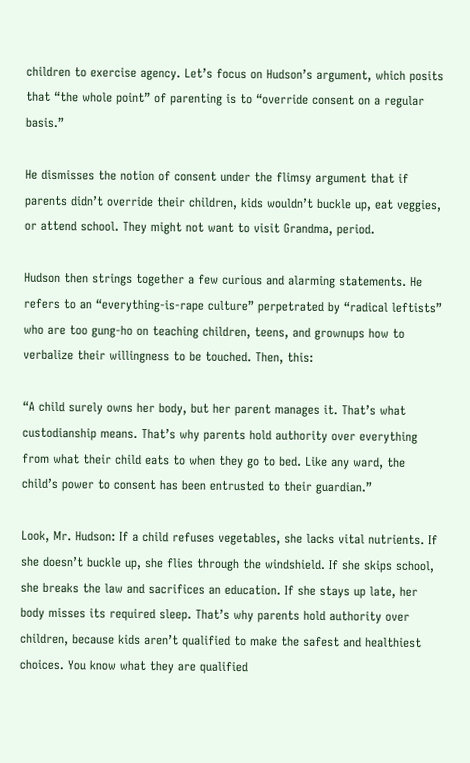children to exercise agency. Let’s focus on Hudson’s argument, which posits that “the whole point” of parenting is to “override consent on a regular basis.”

He dismisses the notion of consent under the flimsy argument that if parents didn’t override their children, kids wouldn’t buckle up, eat veggies, or attend school. They might not want to visit Grandma, period.

Hudson then strings together a few curious and alarming statements. He refers to an “everything-is-rape culture” perpetrated by “radical leftists” who are too gung-ho on teaching children, teens, and grownups how to verbalize their willingness to be touched. Then, this:

“A child surely owns her body, but her parent manages it. That’s what custodianship means. That’s why parents hold authority over everything from what their child eats to when they go to bed. Like any ward, the child’s power to consent has been entrusted to their guardian.”

Look, Mr. Hudson: If a child refuses vegetables, she lacks vital nutrients. If she doesn’t buckle up, she flies through the windshield. If she skips school, she breaks the law and sacrifices an education. If she stays up late, her body misses its required sleep. That’s why parents hold authority over children, because kids aren’t qualified to make the safest and healthiest choices. You know what they are qualified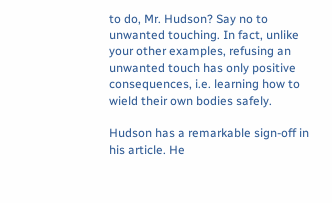to do, Mr. Hudson? Say no to unwanted touching. In fact, unlike your other examples, refusing an unwanted touch has only positive consequences, i.e. learning how to wield their own bodies safely.

Hudson has a remarkable sign-off in his article. He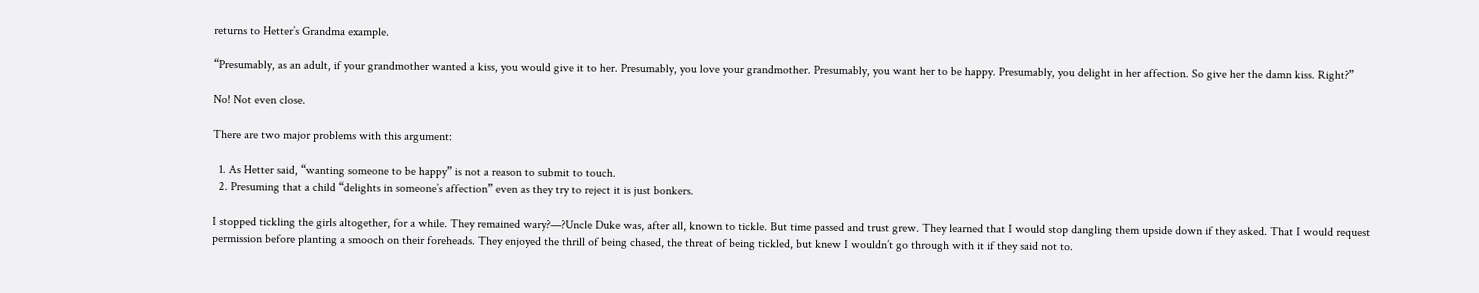returns to Hetter’s Grandma example.

“Presumably, as an adult, if your grandmother wanted a kiss, you would give it to her. Presumably, you love your grandmother. Presumably, you want her to be happy. Presumably, you delight in her affection. So give her the damn kiss. Right?”

No! Not even close.

There are two major problems with this argument:

  1. As Hetter said, “wanting someone to be happy” is not a reason to submit to touch.
  2. Presuming that a child “delights in someone’s affection” even as they try to reject it is just bonkers.

I stopped tickling the girls altogether, for a while. They remained wary?—?Uncle Duke was, after all, known to tickle. But time passed and trust grew. They learned that I would stop dangling them upside down if they asked. That I would request permission before planting a smooch on their foreheads. They enjoyed the thrill of being chased, the threat of being tickled, but knew I wouldn’t go through with it if they said not to.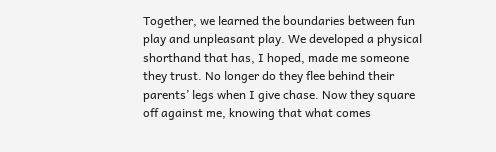Together, we learned the boundaries between fun play and unpleasant play. We developed a physical shorthand that has, I hoped, made me someone they trust. No longer do they flee behind their parents’ legs when I give chase. Now they square off against me, knowing that what comes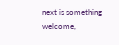next is something welcome,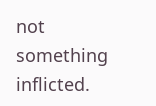not something inflicted.